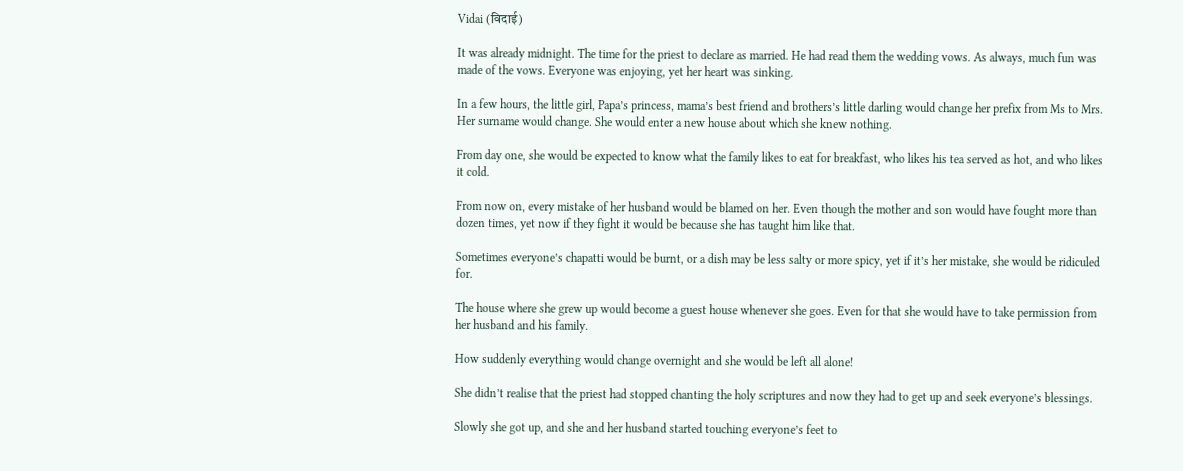Vidai (विदाई)

It was already midnight. The time for the priest to declare as married. He had read them the wedding vows. As always, much fun was made of the vows. Everyone was enjoying, yet her heart was sinking.

In a few hours, the little girl, Papa’s princess, mama’s best friend and brothers’s little darling would change her prefix from Ms to Mrs. Her surname would change. She would enter a new house about which she knew nothing.

From day one, she would be expected to know what the family likes to eat for breakfast, who likes his tea served as hot, and who likes it cold.

From now on, every mistake of her husband would be blamed on her. Even though the mother and son would have fought more than dozen times, yet now if they fight it would be because she has taught him like that.

Sometimes everyone’s chapatti would be burnt, or a dish may be less salty or more spicy, yet if it’s her mistake, she would be ridiculed for.

The house where she grew up would become a guest house whenever she goes. Even for that she would have to take permission from her husband and his family.

How suddenly everything would change overnight and she would be left all alone!

She didn’t realise that the priest had stopped chanting the holy scriptures and now they had to get up and seek everyone’s blessings.

Slowly she got up, and she and her husband started touching everyone’s feet to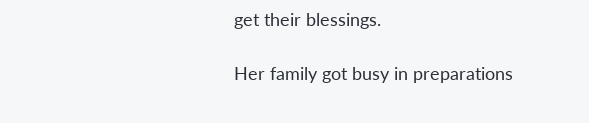get their blessings.

Her family got busy in preparations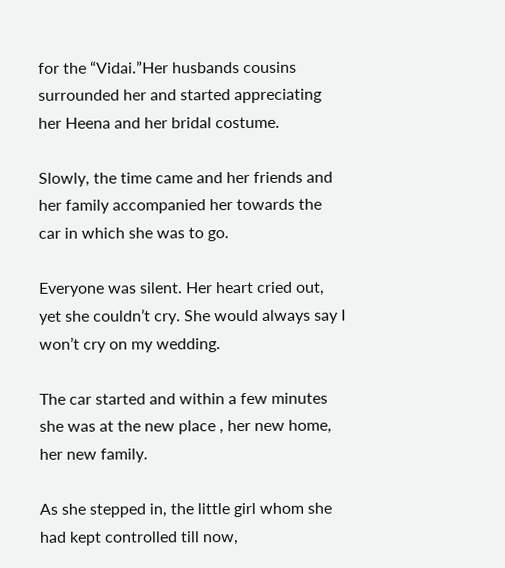for the “Vidai.”Her husbands cousins surrounded her and started appreciating her Heena and her bridal costume.

Slowly, the time came and her friends and her family accompanied her towards the car in which she was to go.

Everyone was silent. Her heart cried out, yet she couldn’t cry. She would always say I won’t cry on my wedding.

The car started and within a few minutes she was at the new place , her new home, her new family.

As she stepped in, the little girl whom she had kept controlled till now,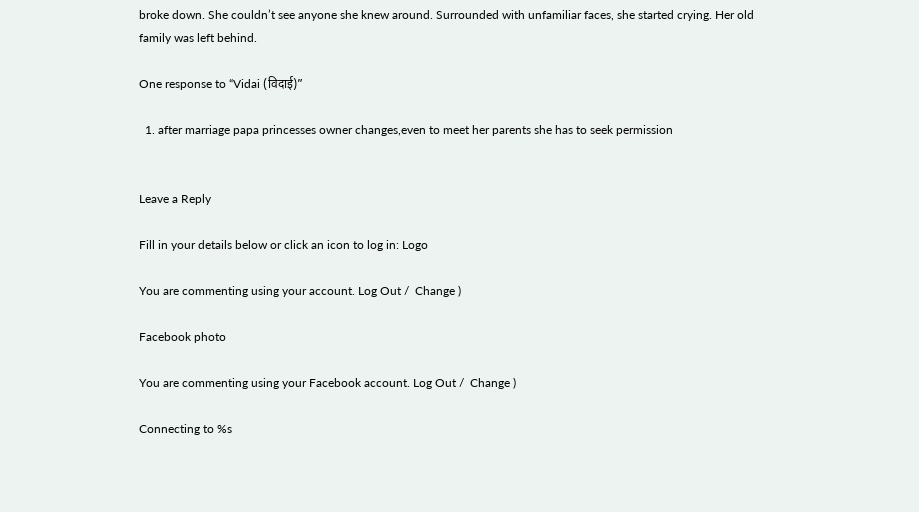broke down. She couldn’t see anyone she knew around. Surrounded with unfamiliar faces, she started crying. Her old family was left behind.

One response to “Vidai (विदाई)”

  1. after marriage papa princesses owner changes,even to meet her parents she has to seek permission


Leave a Reply

Fill in your details below or click an icon to log in: Logo

You are commenting using your account. Log Out /  Change )

Facebook photo

You are commenting using your Facebook account. Log Out /  Change )

Connecting to %s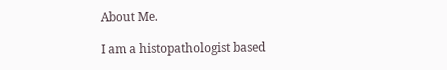About Me.

I am a histopathologist based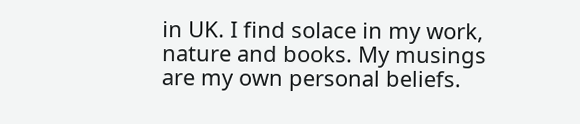in UK. I find solace in my work, nature and books. My musings are my own personal beliefs.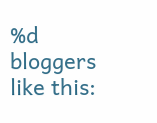%d bloggers like this: